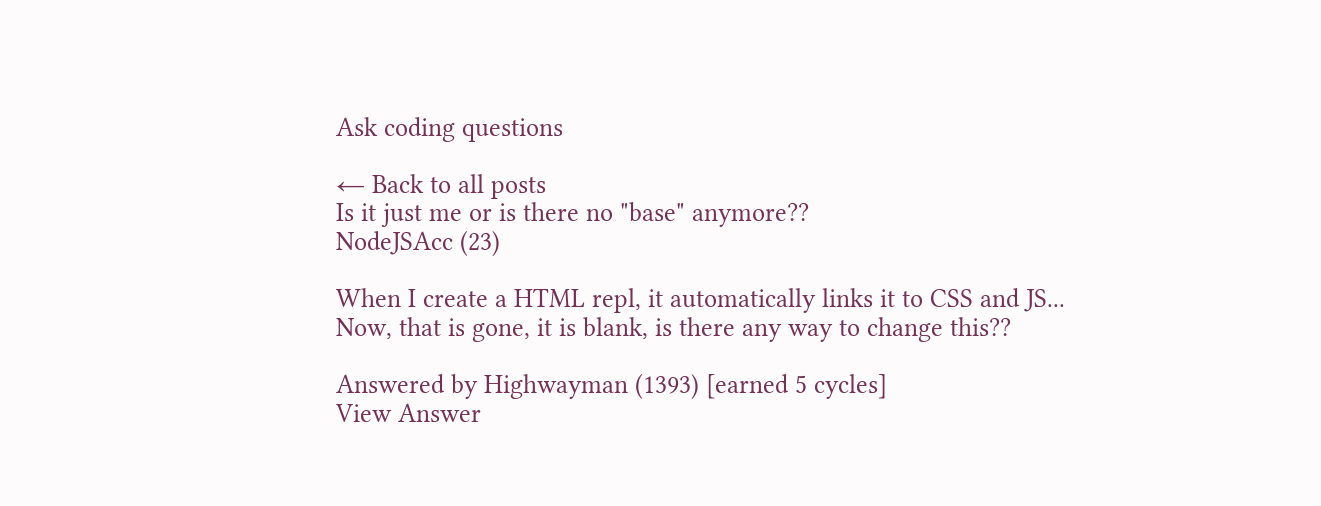Ask coding questions

← Back to all posts
Is it just me or is there no "base" anymore??
NodeJSAcc (23)

When I create a HTML repl, it automatically links it to CSS and JS...
Now, that is gone, it is blank, is there any way to change this??

Answered by Highwayman (1393) [earned 5 cycles]
View Answer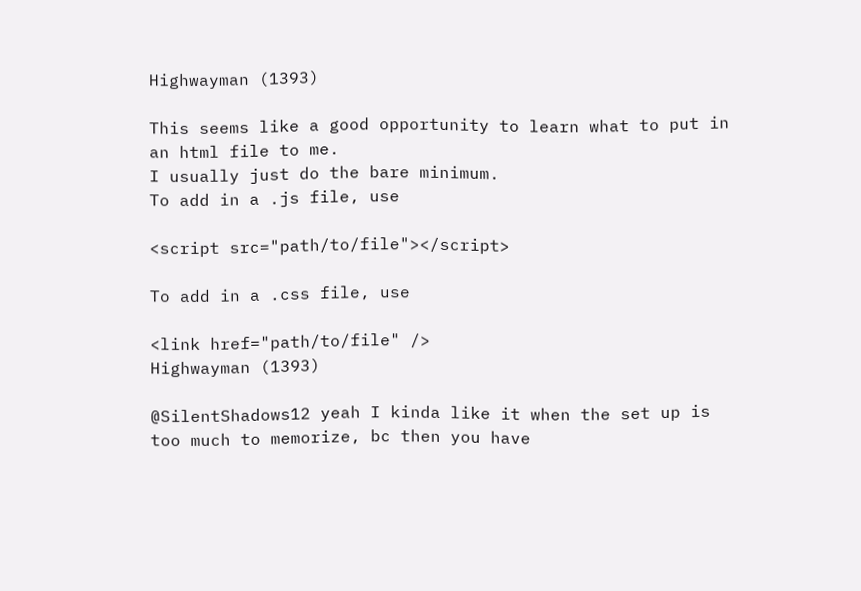Highwayman (1393)

This seems like a good opportunity to learn what to put in an html file to me.
I usually just do the bare minimum.
To add in a .js file, use

<script src="path/to/file"></script>

To add in a .css file, use

<link href="path/to/file" />
Highwayman (1393)

@SilentShadows12 yeah I kinda like it when the set up is too much to memorize, bc then you have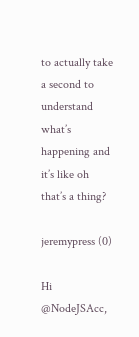to actually take a second to understand what’s happening and it’s like oh that’s a thing?

jeremypress (0)

Hi @NodeJSAcc,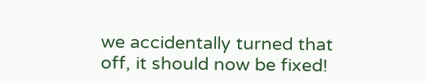we accidentally turned that off, it should now be fixed!